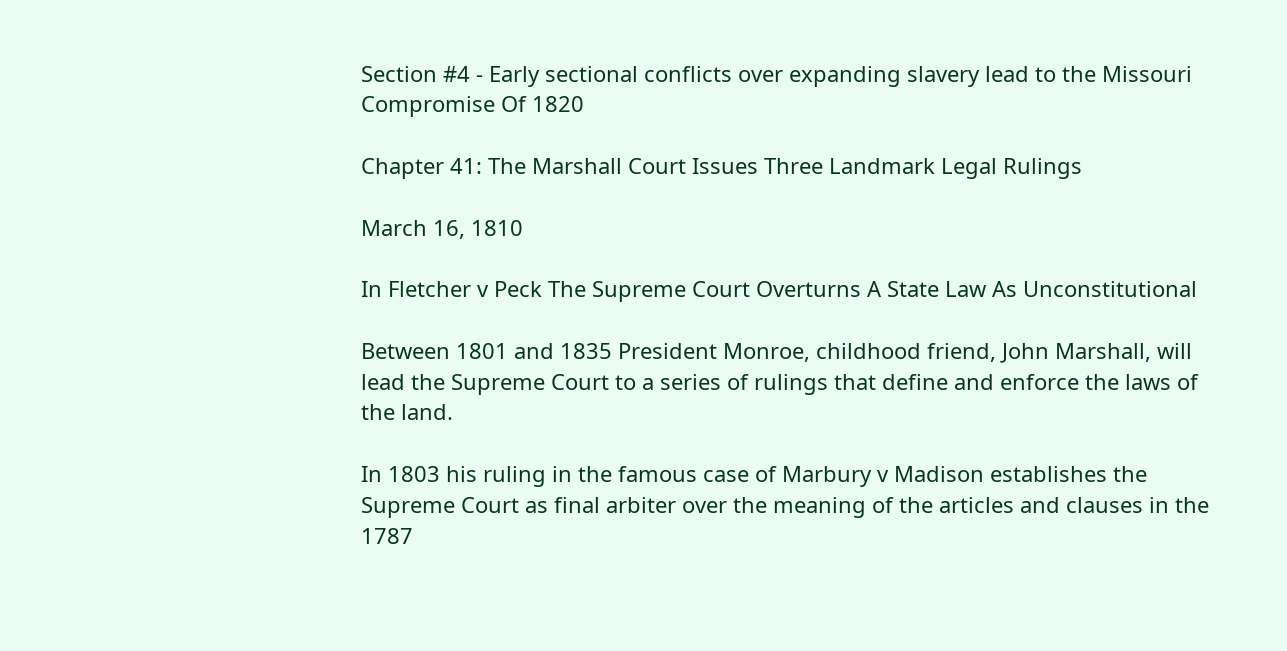Section #4 - Early sectional conflicts over expanding slavery lead to the Missouri Compromise Of 1820

Chapter 41: The Marshall Court Issues Three Landmark Legal Rulings

March 16, 1810

In Fletcher v Peck The Supreme Court Overturns A State Law As Unconstitutional

Between 1801 and 1835 President Monroe, childhood friend, John Marshall, will lead the Supreme Court to a series of rulings that define and enforce the laws of the land.

In 1803 his ruling in the famous case of Marbury v Madison establishes the Supreme Court as final arbiter over the meaning of the articles and clauses in the 1787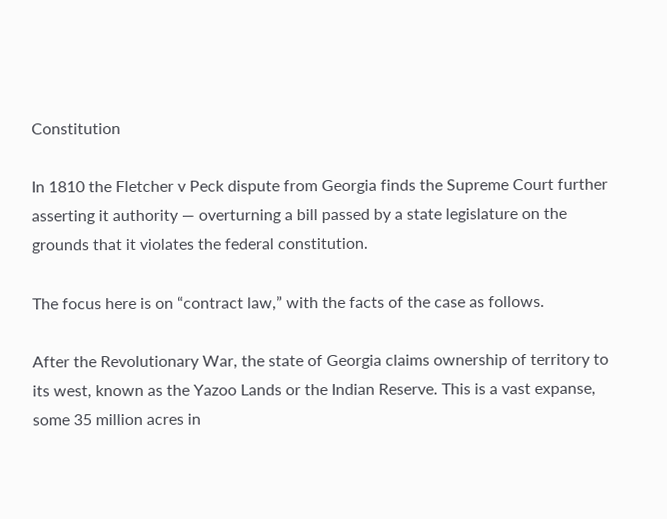Constitution

In 1810 the Fletcher v Peck dispute from Georgia finds the Supreme Court further asserting it authority — overturning a bill passed by a state legislature on the grounds that it violates the federal constitution.

The focus here is on “contract law,” with the facts of the case as follows.

After the Revolutionary War, the state of Georgia claims ownership of territory to its west, known as the Yazoo Lands or the Indian Reserve. This is a vast expanse, some 35 million acres in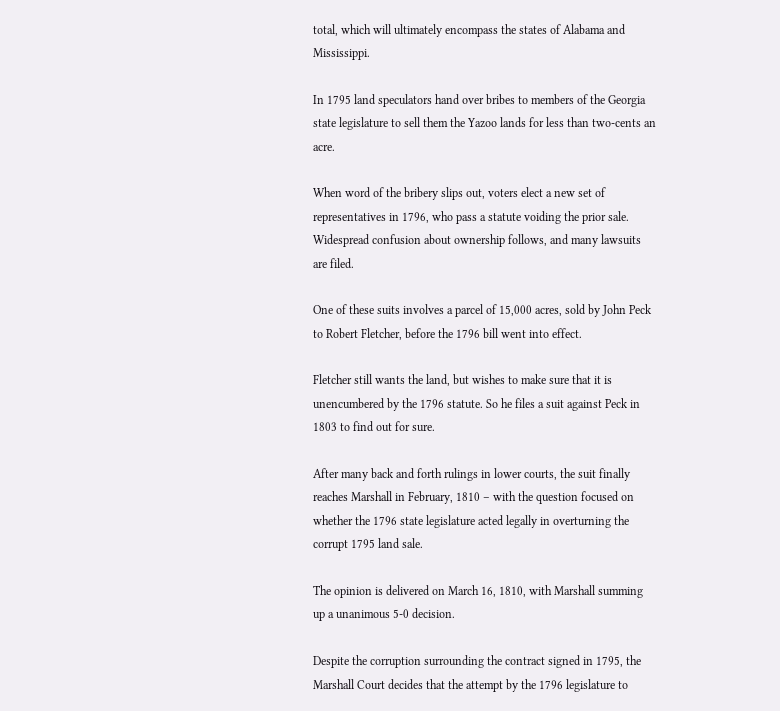total, which will ultimately encompass the states of Alabama and Mississippi.

In 1795 land speculators hand over bribes to members of the Georgia state legislature to sell them the Yazoo lands for less than two-cents an acre.

When word of the bribery slips out, voters elect a new set of representatives in 1796, who pass a statute voiding the prior sale. Widespread confusion about ownership follows, and many lawsuits are filed.

One of these suits involves a parcel of 15,000 acres, sold by John Peck to Robert Fletcher, before the 1796 bill went into effect.

Fletcher still wants the land, but wishes to make sure that it is unencumbered by the 1796 statute. So he files a suit against Peck in 1803 to find out for sure.

After many back and forth rulings in lower courts, the suit finally reaches Marshall in February, 1810 – with the question focused on whether the 1796 state legislature acted legally in overturning the corrupt 1795 land sale.

The opinion is delivered on March 16, 1810, with Marshall summing up a unanimous 5-0 decision.

Despite the corruption surrounding the contract signed in 1795, the Marshall Court decides that the attempt by the 1796 legislature to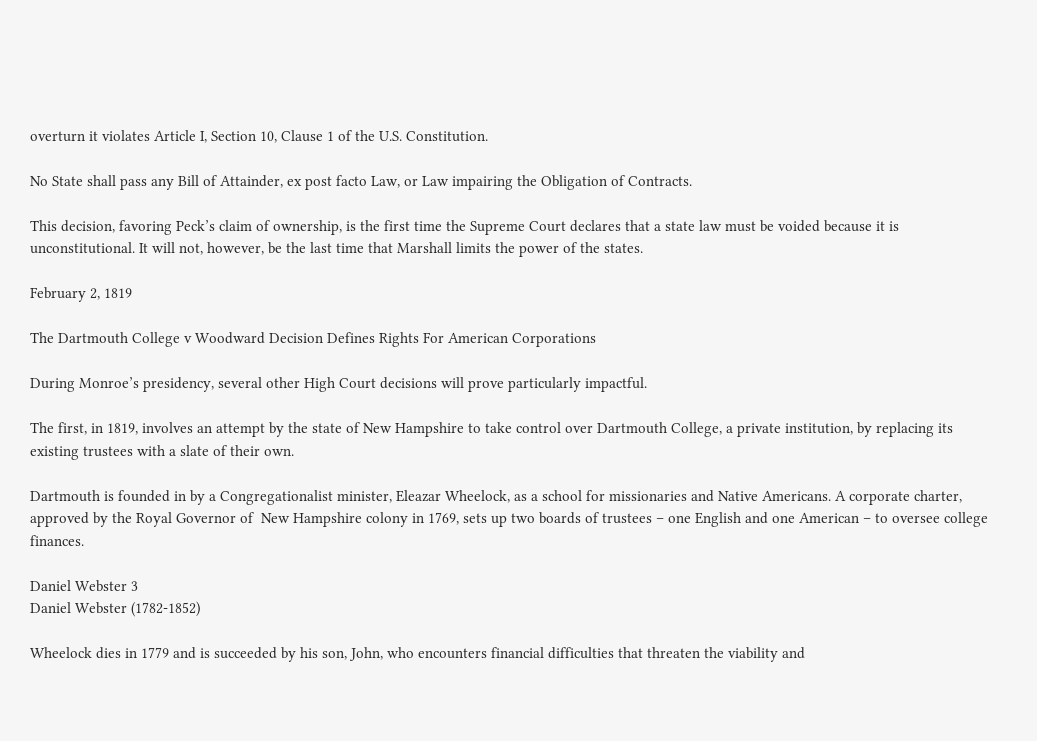overturn it violates Article I, Section 10, Clause 1 of the U.S. Constitution.

No State shall pass any Bill of Attainder, ex post facto Law, or Law impairing the Obligation of Contracts.

This decision, favoring Peck’s claim of ownership, is the first time the Supreme Court declares that a state law must be voided because it is unconstitutional. It will not, however, be the last time that Marshall limits the power of the states.

February 2, 1819

The Dartmouth College v Woodward Decision Defines Rights For American Corporations

During Monroe’s presidency, several other High Court decisions will prove particularly impactful.

The first, in 1819, involves an attempt by the state of New Hampshire to take control over Dartmouth College, a private institution, by replacing its existing trustees with a slate of their own.

Dartmouth is founded in by a Congregationalist minister, Eleazar Wheelock, as a school for missionaries and Native Americans. A corporate charter, approved by the Royal Governor of  New Hampshire colony in 1769, sets up two boards of trustees – one English and one American – to oversee college finances.

Daniel Webster 3
Daniel Webster (1782-1852)

Wheelock dies in 1779 and is succeeded by his son, John, who encounters financial difficulties that threaten the viability and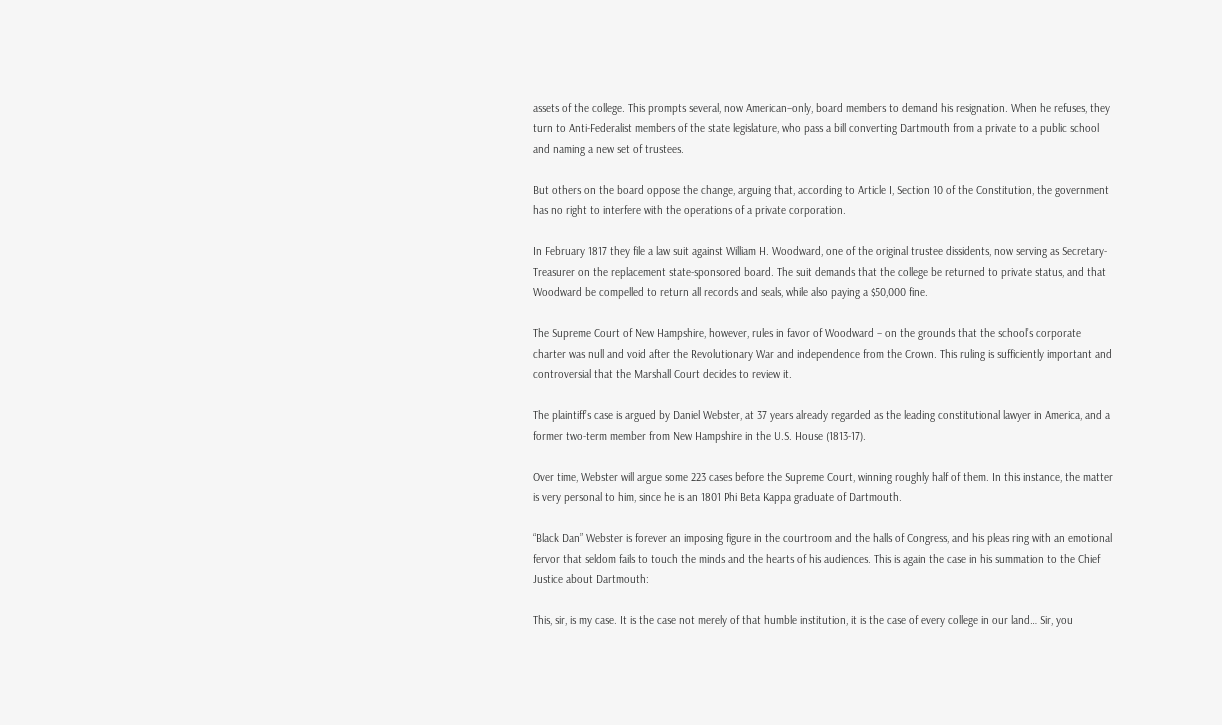assets of the college. This prompts several, now American–only, board members to demand his resignation. When he refuses, they turn to Anti-Federalist members of the state legislature, who pass a bill converting Dartmouth from a private to a public school and naming a new set of trustees.

But others on the board oppose the change, arguing that, according to Article I, Section 10 of the Constitution, the government has no right to interfere with the operations of a private corporation.

In February 1817 they file a law suit against William H. Woodward, one of the original trustee dissidents, now serving as Secretary-Treasurer on the replacement state-sponsored board. The suit demands that the college be returned to private status, and that Woodward be compelled to return all records and seals, while also paying a $50,000 fine.

The Supreme Court of New Hampshire, however, rules in favor of Woodward – on the grounds that the school’s corporate charter was null and void after the Revolutionary War and independence from the Crown. This ruling is sufficiently important and controversial that the Marshall Court decides to review it.

The plaintiff’s case is argued by Daniel Webster, at 37 years already regarded as the leading constitutional lawyer in America, and a former two-term member from New Hampshire in the U.S. House (1813-17).

Over time, Webster will argue some 223 cases before the Supreme Court, winning roughly half of them. In this instance, the matter is very personal to him, since he is an 1801 Phi Beta Kappa graduate of Dartmouth.

“Black Dan” Webster is forever an imposing figure in the courtroom and the halls of Congress, and his pleas ring with an emotional fervor that seldom fails to touch the minds and the hearts of his audiences. This is again the case in his summation to the Chief Justice about Dartmouth:

This, sir, is my case. It is the case not merely of that humble institution, it is the case of every college in our land… Sir, you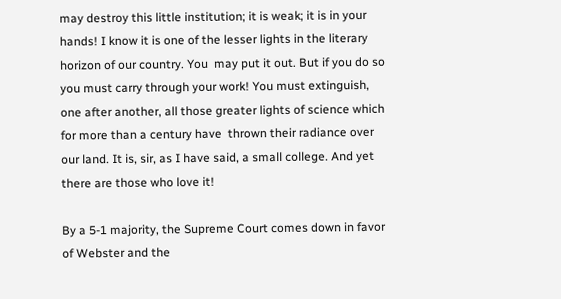may destroy this little institution; it is weak; it is in your hands! I know it is one of the lesser lights in the literary horizon of our country. You  may put it out. But if you do so you must carry through your work! You must extinguish, one after another, all those greater lights of science which for more than a century have  thrown their radiance over our land. It is, sir, as I have said, a small college. And yet there are those who love it!

By a 5-1 majority, the Supreme Court comes down in favor of Webster and the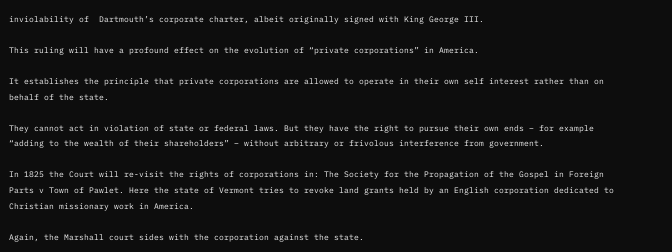inviolability of  Dartmouth’s corporate charter, albeit originally signed with King George III.

This ruling will have a profound effect on the evolution of “private corporations” in America.

It establishes the principle that private corporations are allowed to operate in their own self interest rather than on behalf of the state.

They cannot act in violation of state or federal laws. But they have the right to pursue their own ends – for example “adding to the wealth of their shareholders” – without arbitrary or frivolous interference from government.

In 1825 the Court will re-visit the rights of corporations in: The Society for the Propagation of the Gospel in Foreign Parts v Town of Pawlet. Here the state of Vermont tries to revoke land grants held by an English corporation dedicated to Christian missionary work in America.

Again, the Marshall court sides with the corporation against the state.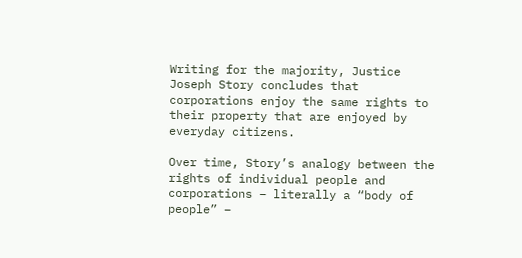Writing for the majority, Justice Joseph Story concludes that corporations enjoy the same rights to their property that are enjoyed by everyday citizens.

Over time, Story’s analogy between the rights of individual people and corporations – literally a “body of people” –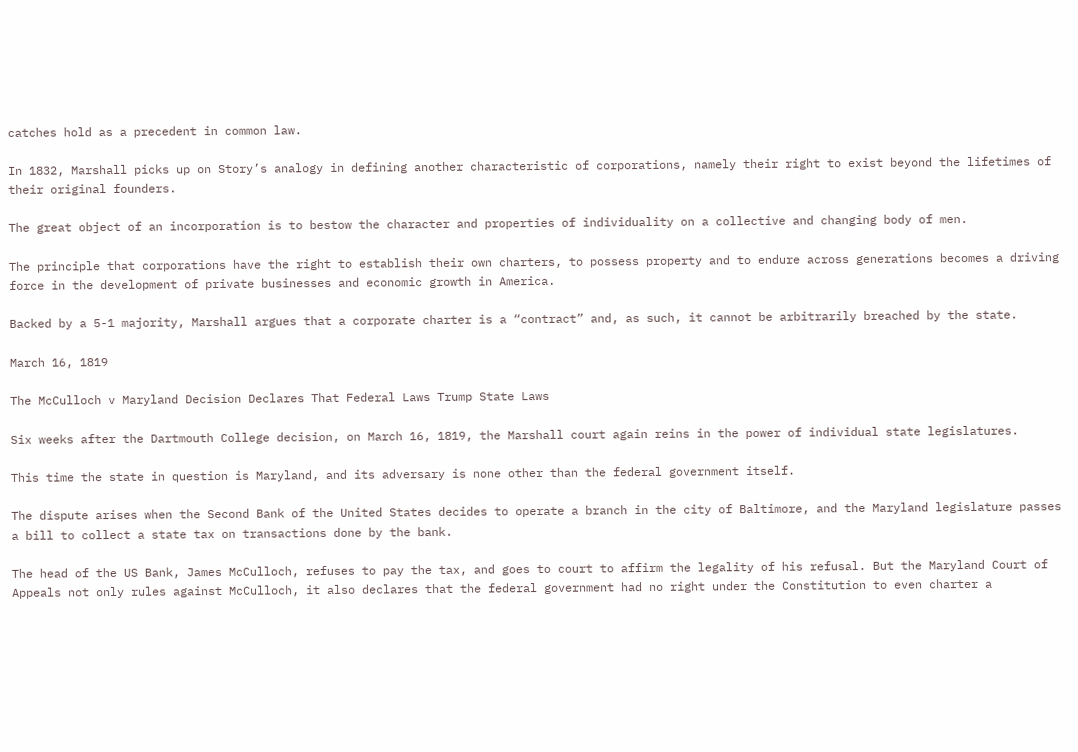catches hold as a precedent in common law.

In 1832, Marshall picks up on Story’s analogy in defining another characteristic of corporations, namely their right to exist beyond the lifetimes of their original founders.

The great object of an incorporation is to bestow the character and properties of individuality on a collective and changing body of men.

The principle that corporations have the right to establish their own charters, to possess property and to endure across generations becomes a driving force in the development of private businesses and economic growth in America.

Backed by a 5-1 majority, Marshall argues that a corporate charter is a “contract” and, as such, it cannot be arbitrarily breached by the state.

March 16, 1819

The McCulloch v Maryland Decision Declares That Federal Laws Trump State Laws

Six weeks after the Dartmouth College decision, on March 16, 1819, the Marshall court again reins in the power of individual state legislatures.

This time the state in question is Maryland, and its adversary is none other than the federal government itself.

The dispute arises when the Second Bank of the United States decides to operate a branch in the city of Baltimore, and the Maryland legislature passes a bill to collect a state tax on transactions done by the bank.

The head of the US Bank, James McCulloch, refuses to pay the tax, and goes to court to affirm the legality of his refusal. But the Maryland Court of Appeals not only rules against McCulloch, it also declares that the federal government had no right under the Constitution to even charter a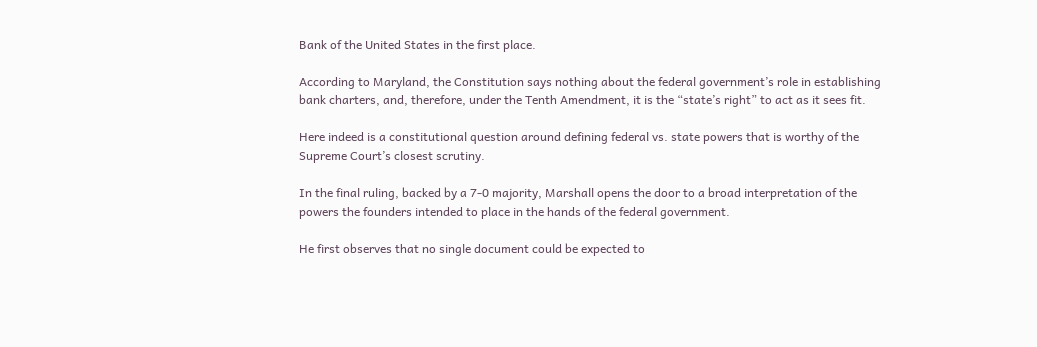Bank of the United States in the first place.

According to Maryland, the Constitution says nothing about the federal government’s role in establishing bank charters, and, therefore, under the Tenth Amendment, it is the “state’s right” to act as it sees fit.

Here indeed is a constitutional question around defining federal vs. state powers that is worthy of the Supreme Court’s closest scrutiny.

In the final ruling, backed by a 7-0 majority, Marshall opens the door to a broad interpretation of the powers the founders intended to place in the hands of the federal government.

He first observes that no single document could be expected to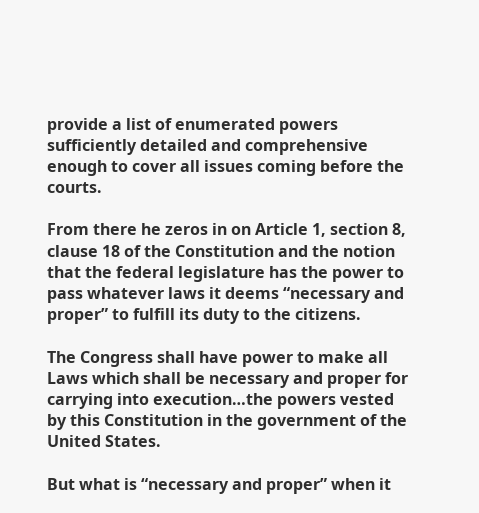provide a list of enumerated powers sufficiently detailed and comprehensive enough to cover all issues coming before the courts.

From there he zeros in on Article 1, section 8, clause 18 of the Constitution and the notion that the federal legislature has the power to pass whatever laws it deems “necessary and proper” to fulfill its duty to the citizens.

The Congress shall have power to make all Laws which shall be necessary and proper for carrying into execution…the powers vested by this Constitution in the government of the United States.

But what is “necessary and proper” when it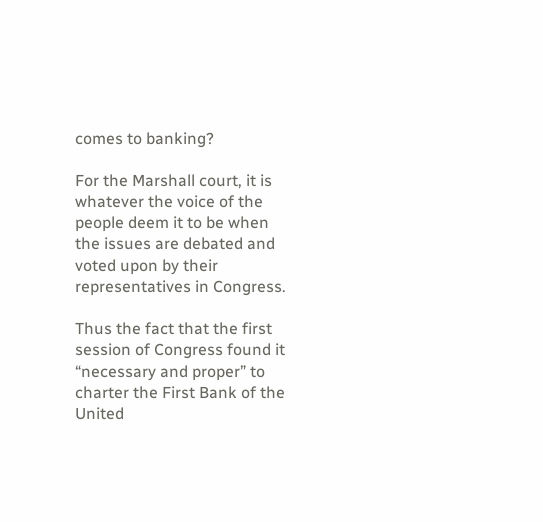comes to banking?

For the Marshall court, it is whatever the voice of the people deem it to be when the issues are debated and voted upon by their representatives in Congress.

Thus the fact that the first session of Congress found it “necessary and proper” to charter the First Bank of the United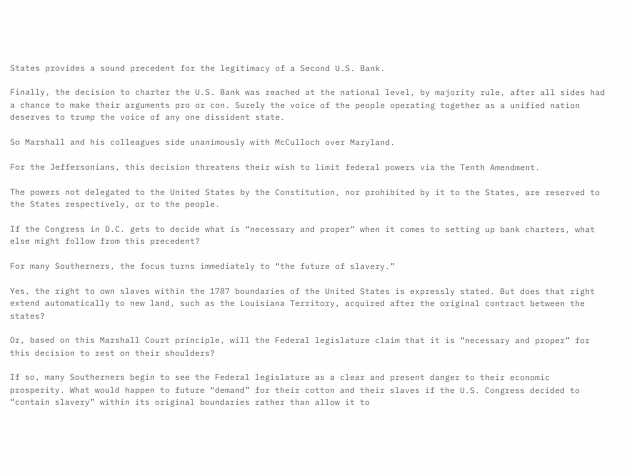States provides a sound precedent for the legitimacy of a Second U.S. Bank.

Finally, the decision to charter the U.S. Bank was reached at the national level, by majority rule, after all sides had a chance to make their arguments pro or con. Surely the voice of the people operating together as a unified nation deserves to trump the voice of any one dissident state.

So Marshall and his colleagues side unanimously with McCulloch over Maryland.

For the Jeffersonians, this decision threatens their wish to limit federal powers via the Tenth Amendment.

The powers not delegated to the United States by the Constitution, nor prohibited by it to the States, are reserved to the States respectively, or to the people.

If the Congress in D.C. gets to decide what is “necessary and proper” when it comes to setting up bank charters, what else might follow from this precedent?

For many Southerners, the focus turns immediately to “the future of slavery.”

Yes, the right to own slaves within the 1787 boundaries of the United States is expressly stated. But does that right extend automatically to new land, such as the Louisiana Territory, acquired after the original contract between the states?

Or, based on this Marshall Court principle, will the Federal legislature claim that it is “necessary and proper” for this decision to rest on their shoulders?

If so, many Southerners begin to see the Federal legislature as a clear and present danger to their economic prosperity. What would happen to future “demand” for their cotton and their slaves if the U.S. Congress decided to “contain slavery” within its original boundaries rather than allow it to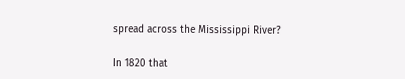spread across the Mississippi River?

In 1820 that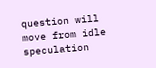question will move from idle speculation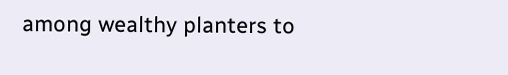among wealthy planters to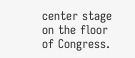center stage on the floor of Congress.